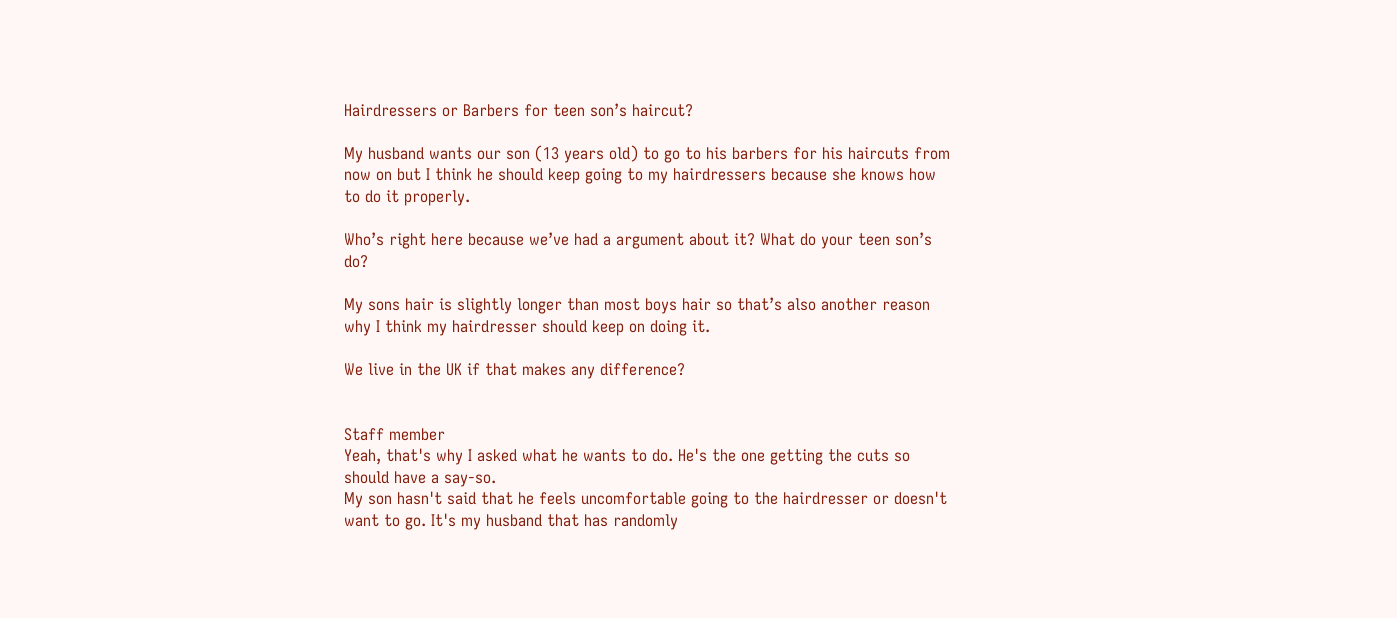Hairdressers or Barbers for teen son’s haircut?

My husband wants our son (13 years old) to go to his barbers for his haircuts from now on but I think he should keep going to my hairdressers because she knows how to do it properly.

Who’s right here because we’ve had a argument about it? What do your teen son’s do?

My sons hair is slightly longer than most boys hair so that’s also another reason why I think my hairdresser should keep on doing it.

We live in the UK if that makes any difference?


Staff member
Yeah, that's why I asked what he wants to do. He's the one getting the cuts so should have a say-so.
My son hasn't said that he feels uncomfortable going to the hairdresser or doesn't want to go. It's my husband that has randomly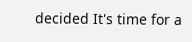decided It's time for a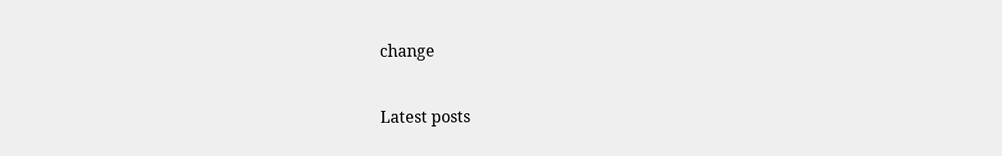change

Latest posts